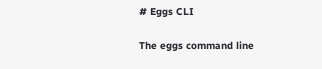# Eggs CLI

The eggs command line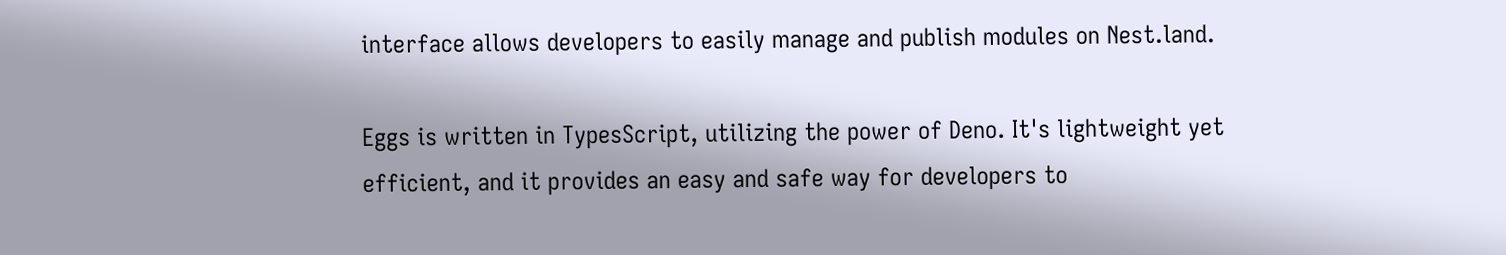interface allows developers to easily manage and publish modules on Nest.land.

Eggs is written in TypesScript, utilizing the power of Deno. It's lightweight yet efficient, and it provides an easy and safe way for developers to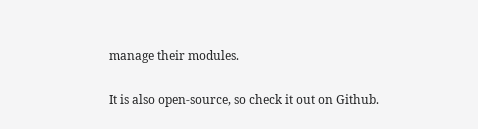manage their modules.

It is also open-source, so check it out on Github.